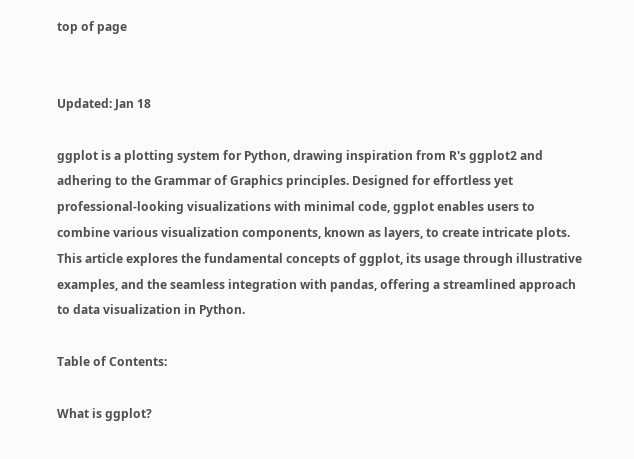top of page


Updated: Jan 18

ggplot is a plotting system for Python, drawing inspiration from R's ggplot2 and adhering to the Grammar of Graphics principles. Designed for effortless yet professional-looking visualizations with minimal code, ggplot enables users to combine various visualization components, known as layers, to create intricate plots. This article explores the fundamental concepts of ggplot, its usage through illustrative examples, and the seamless integration with pandas, offering a streamlined approach to data visualization in Python.

Table of Contents:

What is ggplot?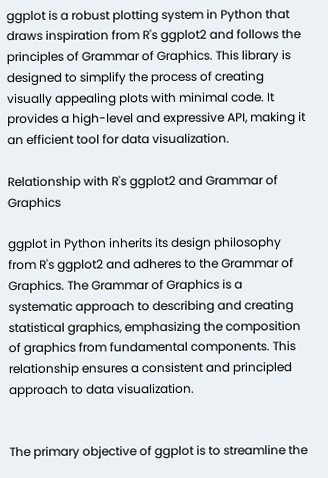ggplot is a robust plotting system in Python that draws inspiration from R's ggplot2 and follows the principles of Grammar of Graphics. This library is designed to simplify the process of creating visually appealing plots with minimal code. It provides a high-level and expressive API, making it an efficient tool for data visualization.

Relationship with R's ggplot2 and Grammar of Graphics

ggplot in Python inherits its design philosophy from R's ggplot2 and adheres to the Grammar of Graphics. The Grammar of Graphics is a systematic approach to describing and creating statistical graphics, emphasizing the composition of graphics from fundamental components. This relationship ensures a consistent and principled approach to data visualization.


The primary objective of ggplot is to streamline the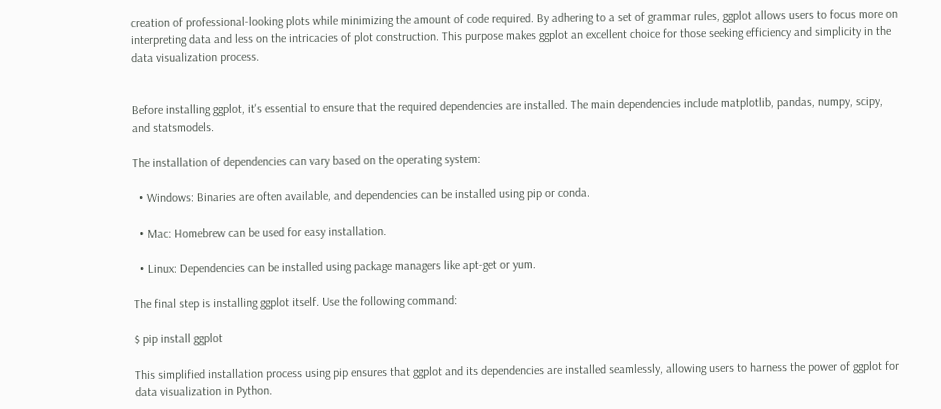creation of professional-looking plots while minimizing the amount of code required. By adhering to a set of grammar rules, ggplot allows users to focus more on interpreting data and less on the intricacies of plot construction. This purpose makes ggplot an excellent choice for those seeking efficiency and simplicity in the data visualization process.


Before installing ggplot, it's essential to ensure that the required dependencies are installed. The main dependencies include matplotlib, pandas, numpy, scipy, and statsmodels.

The installation of dependencies can vary based on the operating system:

  • Windows: Binaries are often available, and dependencies can be installed using pip or conda.

  • Mac: Homebrew can be used for easy installation.

  • Linux: Dependencies can be installed using package managers like apt-get or yum.

The final step is installing ggplot itself. Use the following command:

$ pip install ggplot

This simplified installation process using pip ensures that ggplot and its dependencies are installed seamlessly, allowing users to harness the power of ggplot for data visualization in Python.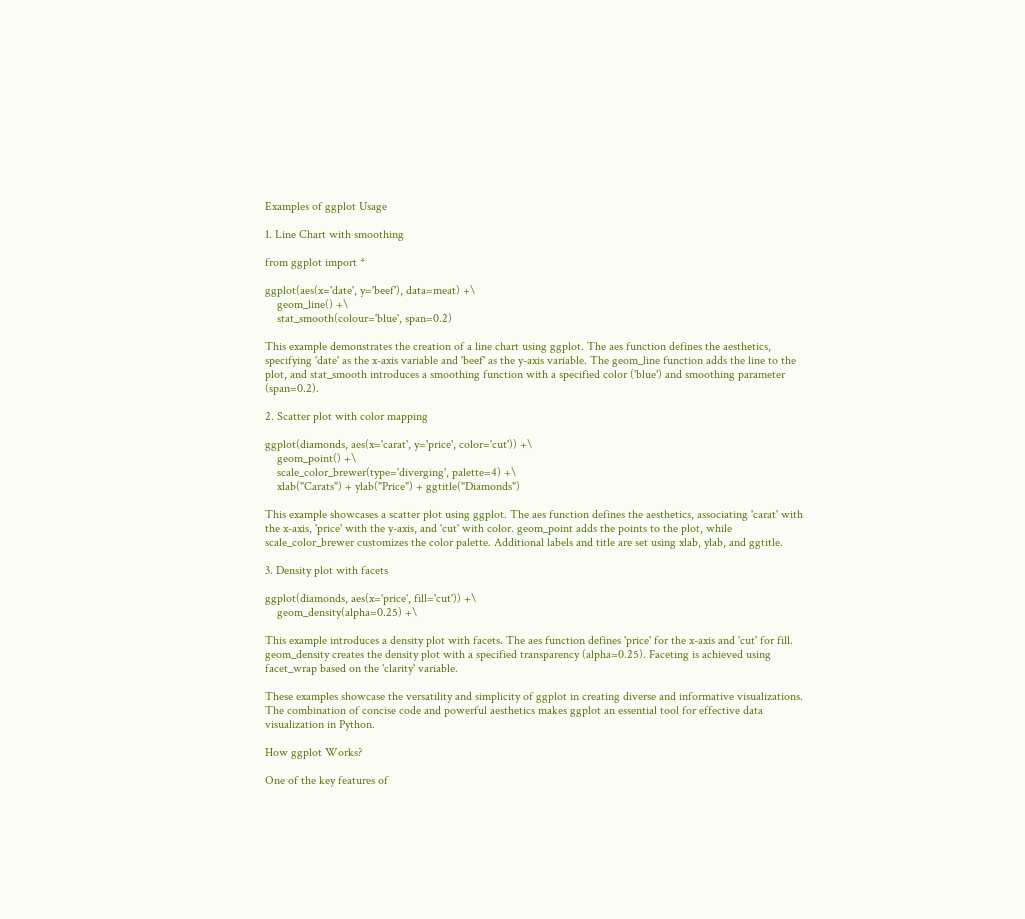Examples of ggplot Usage

1. Line Chart with smoothing

from ggplot import *

ggplot(aes(x='date', y='beef'), data=meat) +\
    geom_line() +\
    stat_smooth(colour='blue', span=0.2)

This example demonstrates the creation of a line chart using ggplot. The aes function defines the aesthetics, specifying 'date' as the x-axis variable and 'beef' as the y-axis variable. The geom_line function adds the line to the plot, and stat_smooth introduces a smoothing function with a specified color ('blue') and smoothing parameter (span=0.2).

2. Scatter plot with color mapping

ggplot(diamonds, aes(x='carat', y='price', color='cut')) +\
    geom_point() +\
    scale_color_brewer(type='diverging', palette=4) +\
    xlab("Carats") + ylab("Price") + ggtitle("Diamonds")

This example showcases a scatter plot using ggplot. The aes function defines the aesthetics, associating 'carat' with the x-axis, 'price' with the y-axis, and 'cut' with color. geom_point adds the points to the plot, while scale_color_brewer customizes the color palette. Additional labels and title are set using xlab, ylab, and ggtitle.

3. Density plot with facets

ggplot(diamonds, aes(x='price', fill='cut')) +\
    geom_density(alpha=0.25) +\

This example introduces a density plot with facets. The aes function defines 'price' for the x-axis and 'cut' for fill. geom_density creates the density plot with a specified transparency (alpha=0.25). Faceting is achieved using facet_wrap based on the 'clarity' variable.

These examples showcase the versatility and simplicity of ggplot in creating diverse and informative visualizations. The combination of concise code and powerful aesthetics makes ggplot an essential tool for effective data visualization in Python.

How ggplot Works?

One of the key features of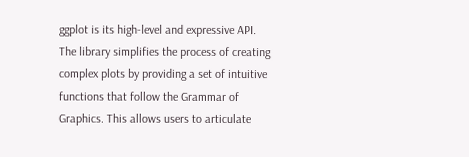ggplot is its high-level and expressive API. The library simplifies the process of creating complex plots by providing a set of intuitive functions that follow the Grammar of Graphics. This allows users to articulate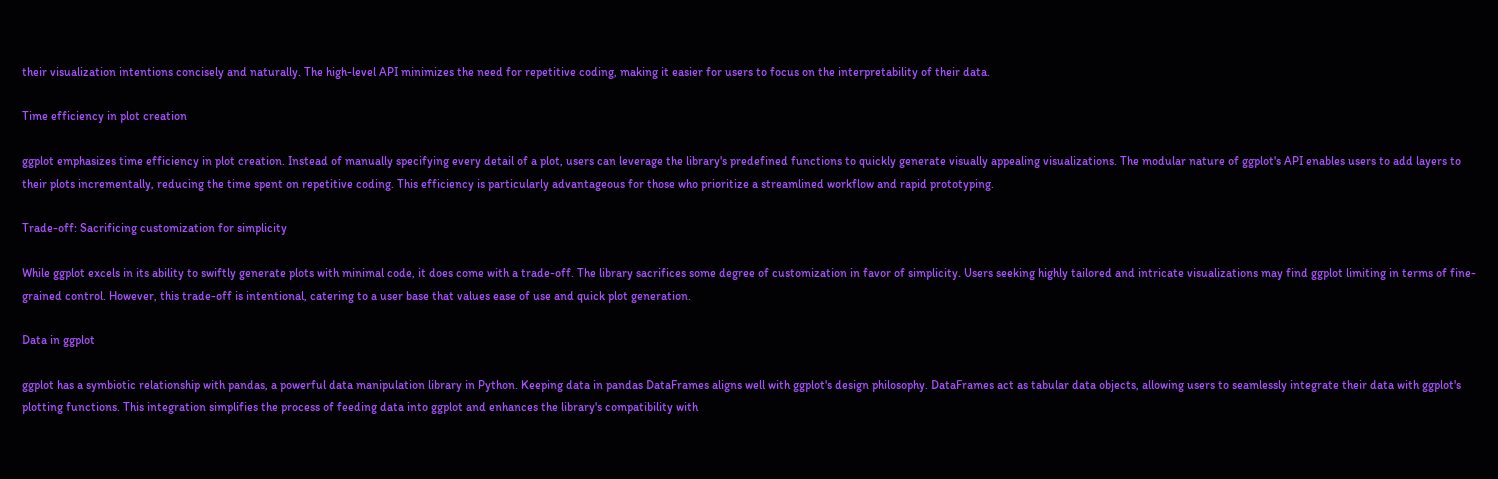their visualization intentions concisely and naturally. The high-level API minimizes the need for repetitive coding, making it easier for users to focus on the interpretability of their data.

Time efficiency in plot creation

ggplot emphasizes time efficiency in plot creation. Instead of manually specifying every detail of a plot, users can leverage the library's predefined functions to quickly generate visually appealing visualizations. The modular nature of ggplot's API enables users to add layers to their plots incrementally, reducing the time spent on repetitive coding. This efficiency is particularly advantageous for those who prioritize a streamlined workflow and rapid prototyping.

Trade-off: Sacrificing customization for simplicity

While ggplot excels in its ability to swiftly generate plots with minimal code, it does come with a trade-off. The library sacrifices some degree of customization in favor of simplicity. Users seeking highly tailored and intricate visualizations may find ggplot limiting in terms of fine-grained control. However, this trade-off is intentional, catering to a user base that values ease of use and quick plot generation.

Data in ggplot

ggplot has a symbiotic relationship with pandas, a powerful data manipulation library in Python. Keeping data in pandas DataFrames aligns well with ggplot's design philosophy. DataFrames act as tabular data objects, allowing users to seamlessly integrate their data with ggplot's plotting functions. This integration simplifies the process of feeding data into ggplot and enhances the library's compatibility with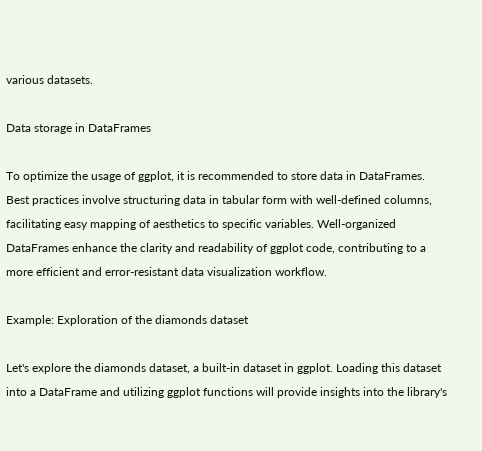various datasets.

Data storage in DataFrames

To optimize the usage of ggplot, it is recommended to store data in DataFrames. Best practices involve structuring data in tabular form with well-defined columns, facilitating easy mapping of aesthetics to specific variables. Well-organized DataFrames enhance the clarity and readability of ggplot code, contributing to a more efficient and error-resistant data visualization workflow.

Example: Exploration of the diamonds dataset

Let's explore the diamonds dataset, a built-in dataset in ggplot. Loading this dataset into a DataFrame and utilizing ggplot functions will provide insights into the library's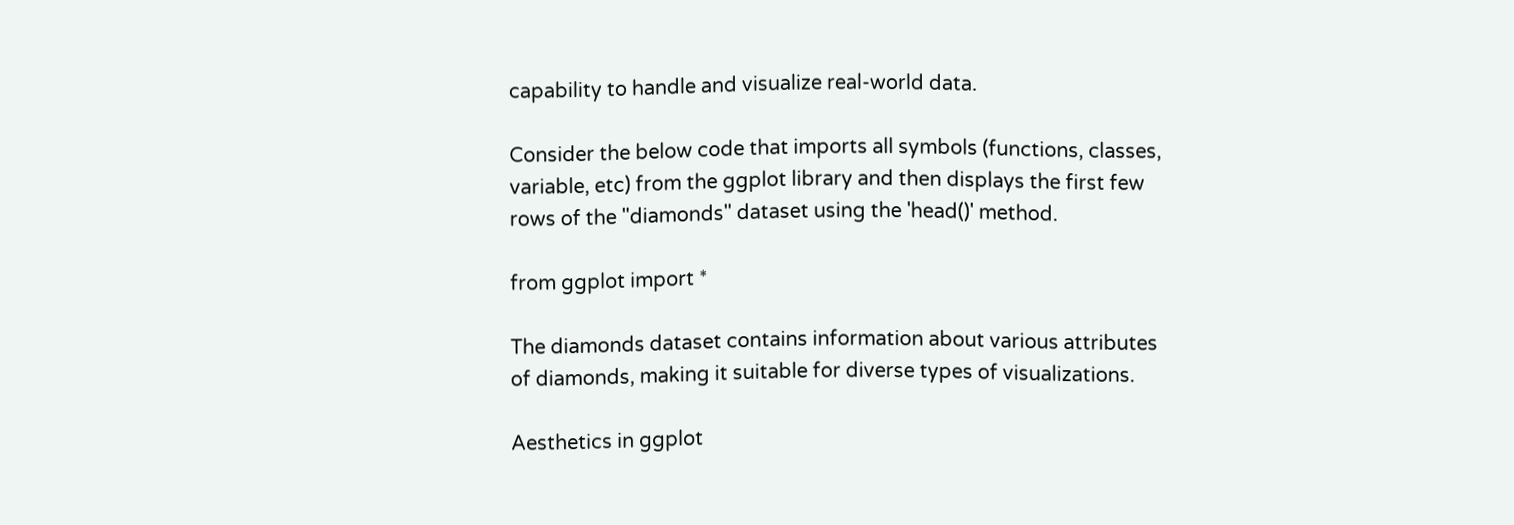capability to handle and visualize real-world data.

Consider the below code that imports all symbols (functions, classes, variable, etc) from the ggplot library and then displays the first few rows of the "diamonds" dataset using the 'head()' method.

from ggplot import *

The diamonds dataset contains information about various attributes of diamonds, making it suitable for diverse types of visualizations.

Aesthetics in ggplot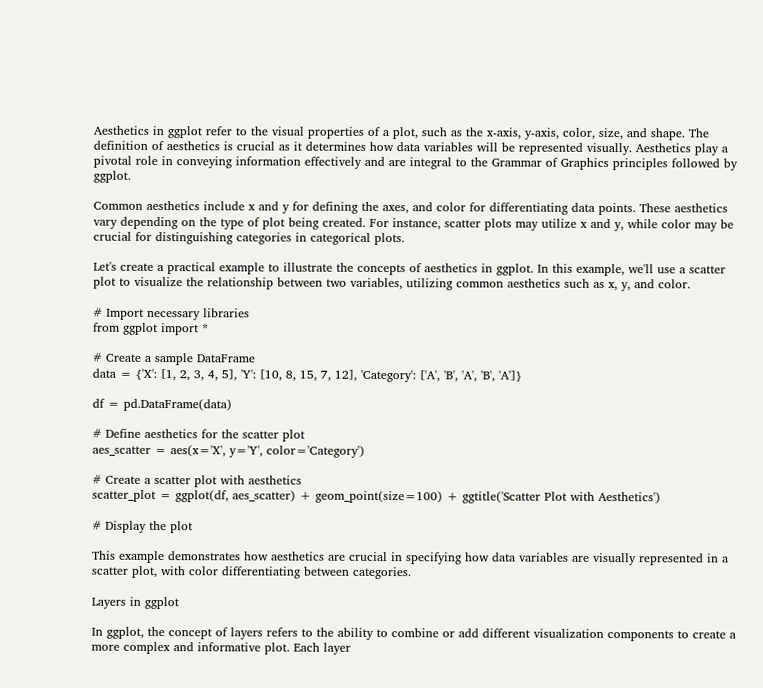Aesthetics in ggplot refer to the visual properties of a plot, such as the x-axis, y-axis, color, size, and shape. The definition of aesthetics is crucial as it determines how data variables will be represented visually. Aesthetics play a pivotal role in conveying information effectively and are integral to the Grammar of Graphics principles followed by ggplot.

Common aesthetics include x and y for defining the axes, and color for differentiating data points. These aesthetics vary depending on the type of plot being created. For instance, scatter plots may utilize x and y, while color may be crucial for distinguishing categories in categorical plots.

Let's create a practical example to illustrate the concepts of aesthetics in ggplot. In this example, we'll use a scatter plot to visualize the relationship between two variables, utilizing common aesthetics such as x, y, and color.

# Import necessary libraries
from ggplot import *

# Create a sample DataFrame
data = {'X': [1, 2, 3, 4, 5], 'Y': [10, 8, 15, 7, 12], 'Category': ['A', 'B', 'A', 'B', 'A']}

df = pd.DataFrame(data)

# Define aesthetics for the scatter plot
aes_scatter = aes(x='X', y='Y', color='Category')

# Create a scatter plot with aesthetics
scatter_plot = ggplot(df, aes_scatter) + geom_point(size=100) + ggtitle('Scatter Plot with Aesthetics')

# Display the plot

This example demonstrates how aesthetics are crucial in specifying how data variables are visually represented in a scatter plot, with color differentiating between categories.

Layers in ggplot

In ggplot, the concept of layers refers to the ability to combine or add different visualization components to create a more complex and informative plot. Each layer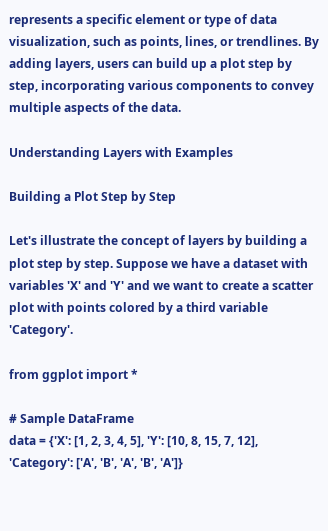represents a specific element or type of data visualization, such as points, lines, or trendlines. By adding layers, users can build up a plot step by step, incorporating various components to convey multiple aspects of the data.

Understanding Layers with Examples

Building a Plot Step by Step

Let's illustrate the concept of layers by building a plot step by step. Suppose we have a dataset with variables 'X' and 'Y' and we want to create a scatter plot with points colored by a third variable 'Category'.

from ggplot import *

# Sample DataFrame
data = {'X': [1, 2, 3, 4, 5], 'Y': [10, 8, 15, 7, 12], 'Category': ['A', 'B', 'A', 'B', 'A']}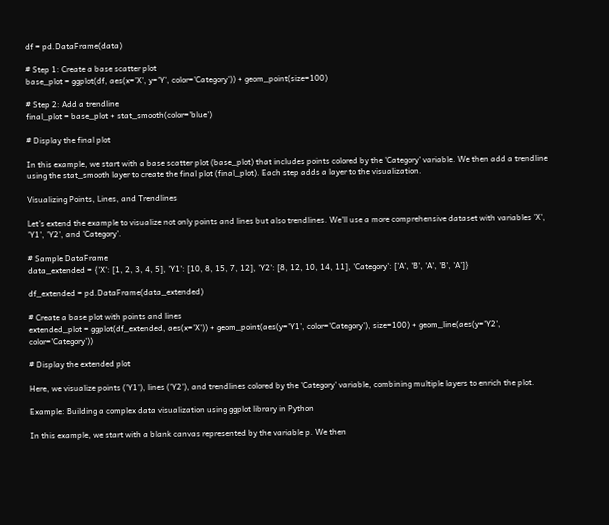df = pd.DataFrame(data)

# Step 1: Create a base scatter plot
base_plot = ggplot(df, aes(x='X', y='Y', color='Category')) + geom_point(size=100)

# Step 2: Add a trendline
final_plot = base_plot + stat_smooth(color='blue')

# Display the final plot

In this example, we start with a base scatter plot (base_plot) that includes points colored by the 'Category' variable. We then add a trendline using the stat_smooth layer to create the final plot (final_plot). Each step adds a layer to the visualization.

Visualizing Points, Lines, and Trendlines

Let's extend the example to visualize not only points and lines but also trendlines. We'll use a more comprehensive dataset with variables 'X', 'Y1', 'Y2', and 'Category'.

# Sample DataFrame
data_extended = {'X': [1, 2, 3, 4, 5], 'Y1': [10, 8, 15, 7, 12], 'Y2': [8, 12, 10, 14, 11], 'Category': ['A', 'B', 'A', 'B', 'A']}

df_extended = pd.DataFrame(data_extended)

# Create a base plot with points and lines
extended_plot = ggplot(df_extended, aes(x='X')) + geom_point(aes(y='Y1', color='Category'), size=100) + geom_line(aes(y='Y2', color='Category'))

# Display the extended plot

Here, we visualize points ('Y1'), lines ('Y2'), and trendlines colored by the 'Category' variable, combining multiple layers to enrich the plot.

Example: Building a complex data visualization using ggplot library in Python

In this example, we start with a blank canvas represented by the variable p. We then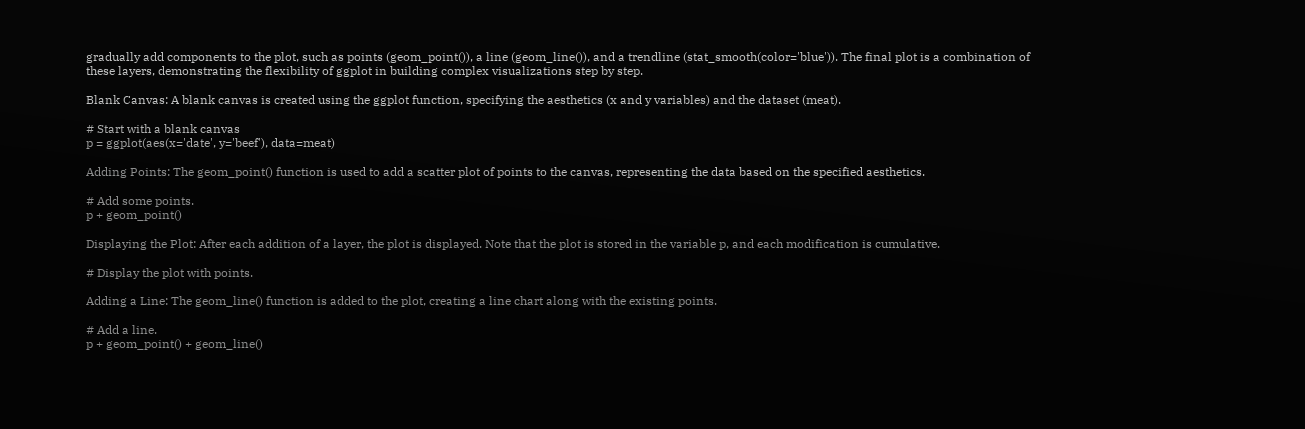gradually add components to the plot, such as points (geom_point()), a line (geom_line()), and a trendline (stat_smooth(color='blue')). The final plot is a combination of these layers, demonstrating the flexibility of ggplot in building complex visualizations step by step.

Blank Canvas: A blank canvas is created using the ggplot function, specifying the aesthetics (x and y variables) and the dataset (meat).

# Start with a blank canvas
p = ggplot(aes(x='date', y='beef'), data=meat)

Adding Points: The geom_point() function is used to add a scatter plot of points to the canvas, representing the data based on the specified aesthetics.

# Add some points.
p + geom_point()

Displaying the Plot: After each addition of a layer, the plot is displayed. Note that the plot is stored in the variable p, and each modification is cumulative.

# Display the plot with points.

Adding a Line: The geom_line() function is added to the plot, creating a line chart along with the existing points.

# Add a line.
p + geom_point() + geom_line()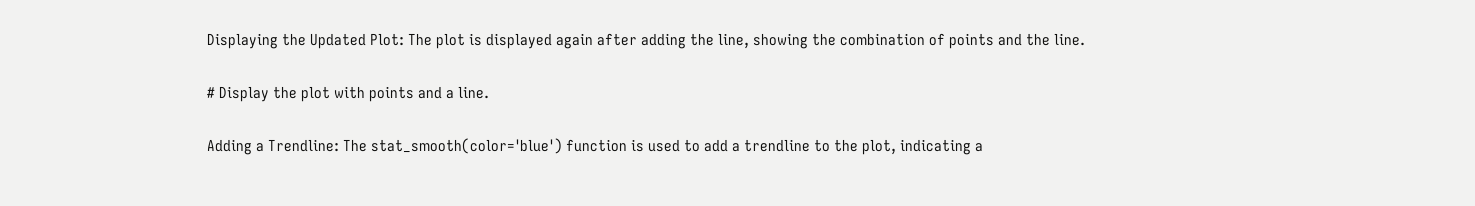Displaying the Updated Plot: The plot is displayed again after adding the line, showing the combination of points and the line.

# Display the plot with points and a line.

Adding a Trendline: The stat_smooth(color='blue') function is used to add a trendline to the plot, indicating a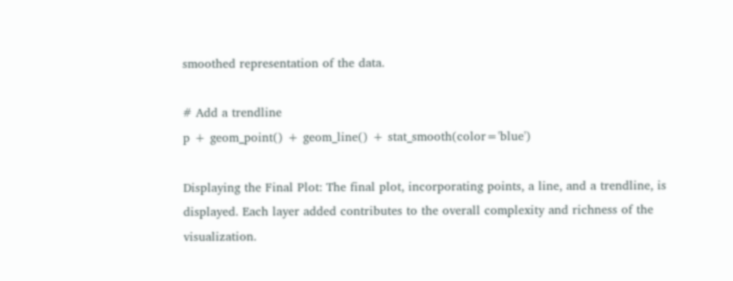smoothed representation of the data.

# Add a trendline
p + geom_point() + geom_line() + stat_smooth(color='blue')

Displaying the Final Plot: The final plot, incorporating points, a line, and a trendline, is displayed. Each layer added contributes to the overall complexity and richness of the visualization.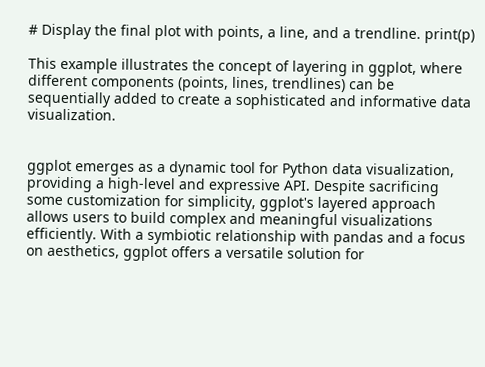# Display the final plot with points, a line, and a trendline. print(p)

This example illustrates the concept of layering in ggplot, where different components (points, lines, trendlines) can be sequentially added to create a sophisticated and informative data visualization.


ggplot emerges as a dynamic tool for Python data visualization, providing a high-level and expressive API. Despite sacrificing some customization for simplicity, ggplot's layered approach allows users to build complex and meaningful visualizations efficiently. With a symbiotic relationship with pandas and a focus on aesthetics, ggplot offers a versatile solution for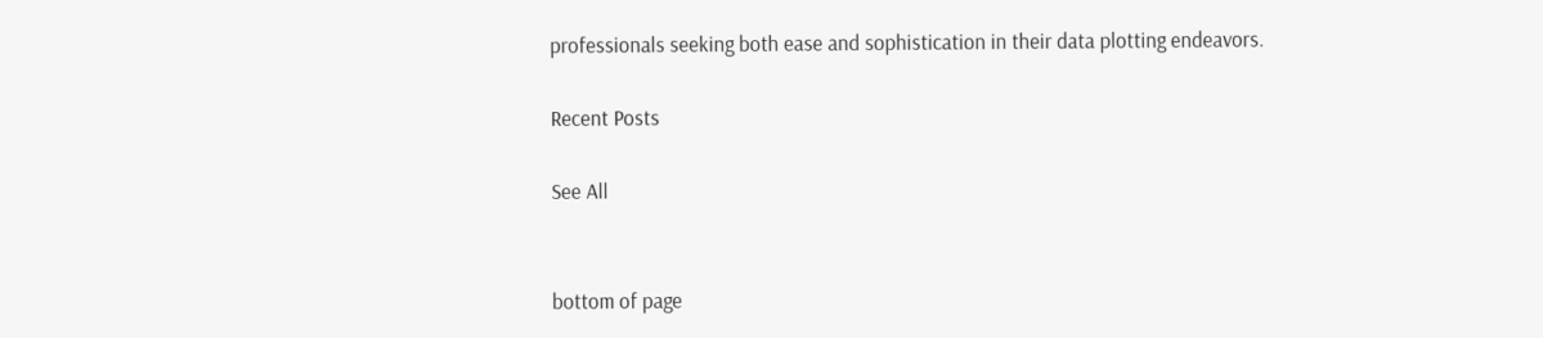professionals seeking both ease and sophistication in their data plotting endeavors.

Recent Posts

See All


bottom of page